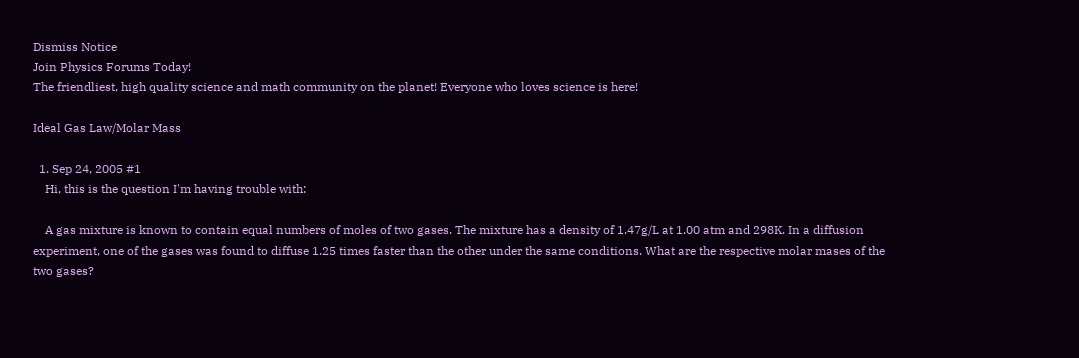Dismiss Notice
Join Physics Forums Today!
The friendliest, high quality science and math community on the planet! Everyone who loves science is here!

Ideal Gas Law/Molar Mass

  1. Sep 24, 2005 #1
    Hi, this is the question I'm having trouble with:

    A gas mixture is known to contain equal numbers of moles of two gases. The mixture has a density of 1.47g/L at 1.00 atm and 298K. In a diffusion experiment, one of the gases was found to diffuse 1.25 times faster than the other under the same conditions. What are the respective molar mases of the two gases?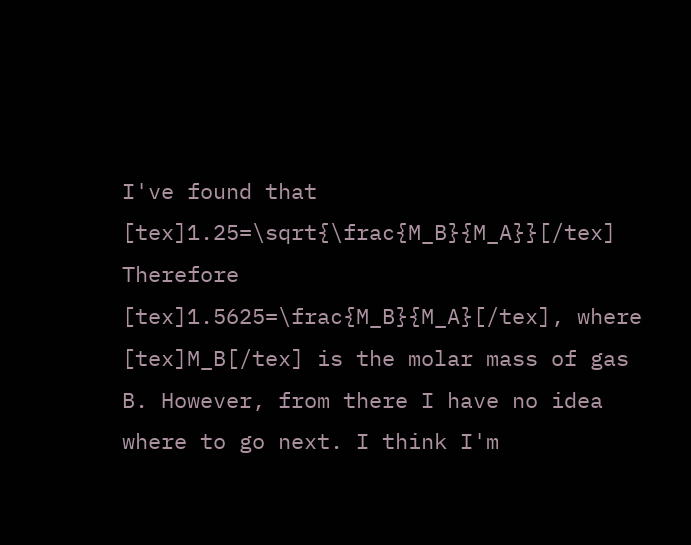I've found that [tex]1.25=\sqrt{\frac{M_B}{M_A}}[/tex] Therefore [tex]1.5625=\frac{M_B}{M_A}[/tex], where [tex]M_B[/tex] is the molar mass of gas B. However, from there I have no idea where to go next. I think I'm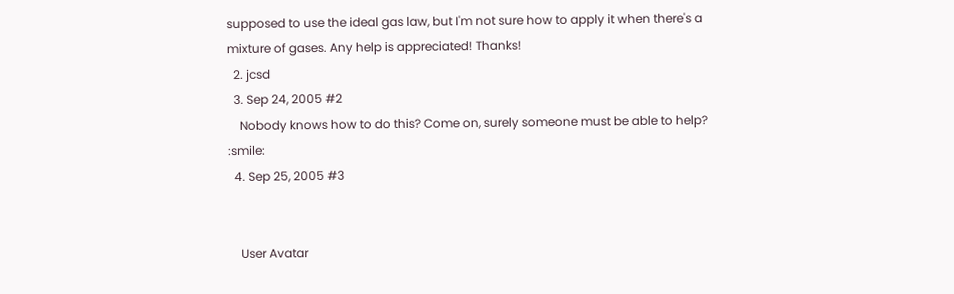supposed to use the ideal gas law, but I'm not sure how to apply it when there's a mixture of gases. Any help is appreciated! Thanks!
  2. jcsd
  3. Sep 24, 2005 #2
    Nobody knows how to do this? Come on, surely someone must be able to help? :smile:
  4. Sep 25, 2005 #3


    User Avatar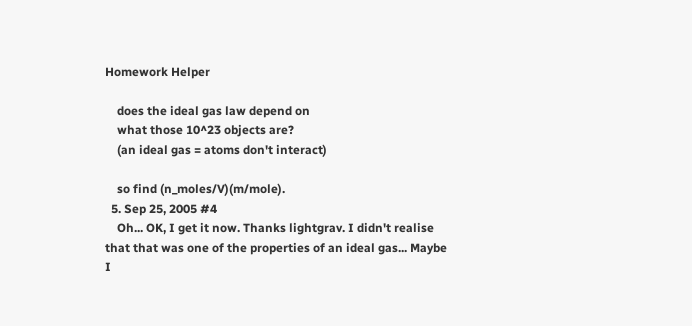Homework Helper

    does the ideal gas law depend on
    what those 10^23 objects are?
    (an ideal gas = atoms don't interact)

    so find (n_moles/V)(m/mole).
  5. Sep 25, 2005 #4
    Oh... OK, I get it now. Thanks lightgrav. I didn't realise that that was one of the properties of an ideal gas... Maybe I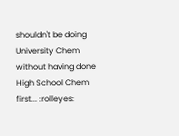shouldn't be doing University Chem without having done High School Chem first... :rolleyes: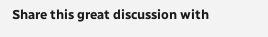Share this great discussion with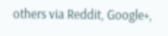others via Reddit, Google+,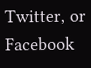Twitter, or Facebook